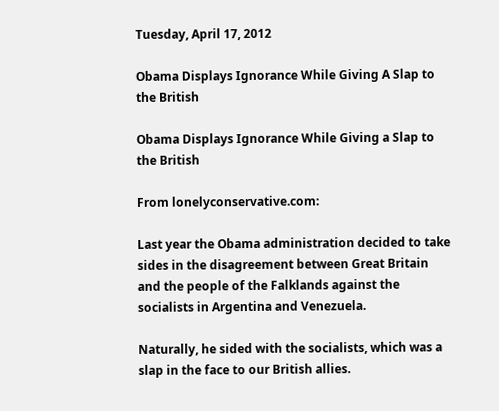Tuesday, April 17, 2012

Obama Displays Ignorance While Giving A Slap to the British

Obama Displays Ignorance While Giving a Slap to the British

From lonelyconservative.com:

Last year the Obama administration decided to take sides in the disagreement between Great Britain and the people of the Falklands against the socialists in Argentina and Venezuela.

Naturally, he sided with the socialists, which was a slap in the face to our British allies.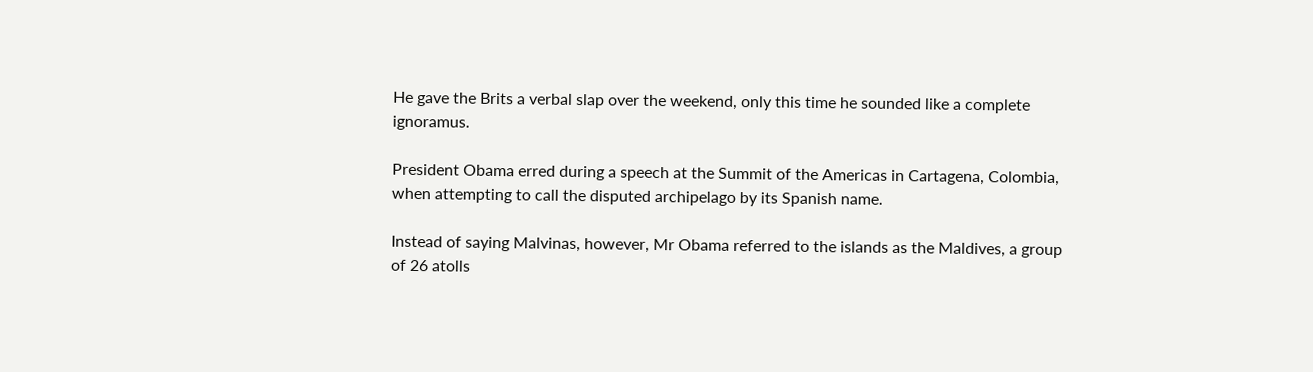He gave the Brits a verbal slap over the weekend, only this time he sounded like a complete ignoramus.

President Obama erred during a speech at the Summit of the Americas in Cartagena, Colombia, when attempting to call the disputed archipelago by its Spanish name.

Instead of saying Malvinas, however, Mr Obama referred to the islands as the Maldives, a group of 26 atolls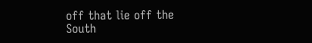off that lie off the South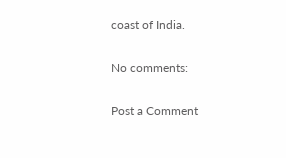coast of India.

No comments:

Post a Comment